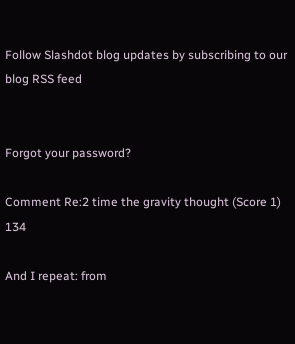Follow Slashdot blog updates by subscribing to our blog RSS feed


Forgot your password?

Comment Re:2 time the gravity thought (Score 1) 134

And I repeat: from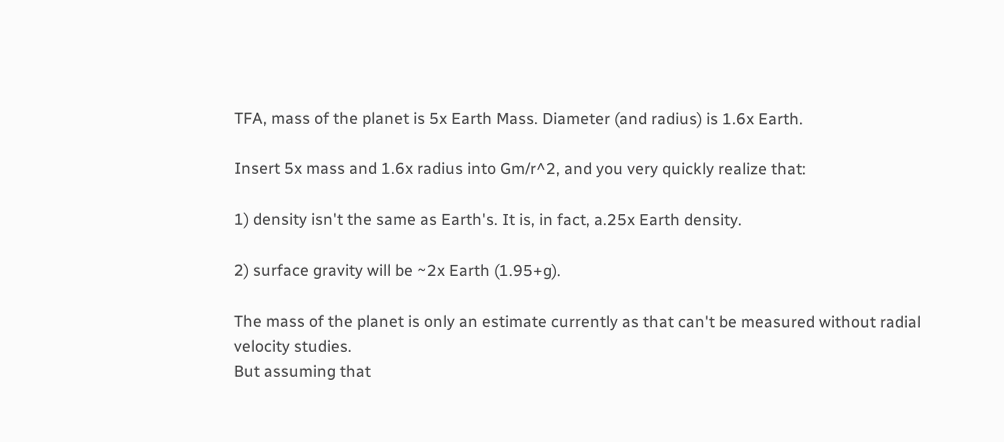TFA, mass of the planet is 5x Earth Mass. Diameter (and radius) is 1.6x Earth.

Insert 5x mass and 1.6x radius into Gm/r^2, and you very quickly realize that:

1) density isn't the same as Earth's. It is, in fact, a.25x Earth density.

2) surface gravity will be ~2x Earth (1.95+g).

The mass of the planet is only an estimate currently as that can't be measured without radial
velocity studies.
But assuming that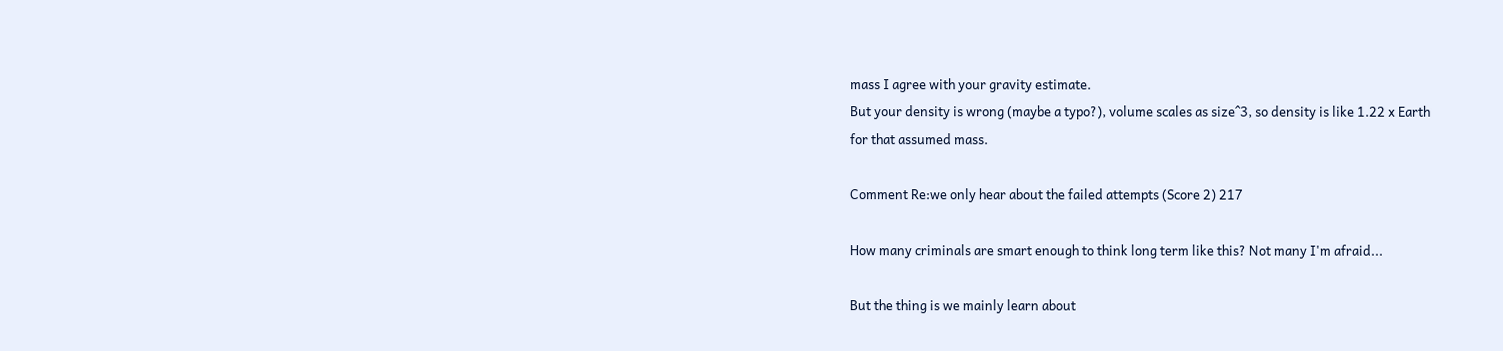mass I agree with your gravity estimate.
But your density is wrong (maybe a typo?), volume scales as size^3, so density is like 1.22 x Earth
for that assumed mass.

Comment Re:we only hear about the failed attempts (Score 2) 217

How many criminals are smart enough to think long term like this? Not many I'm afraid...

But the thing is we mainly learn about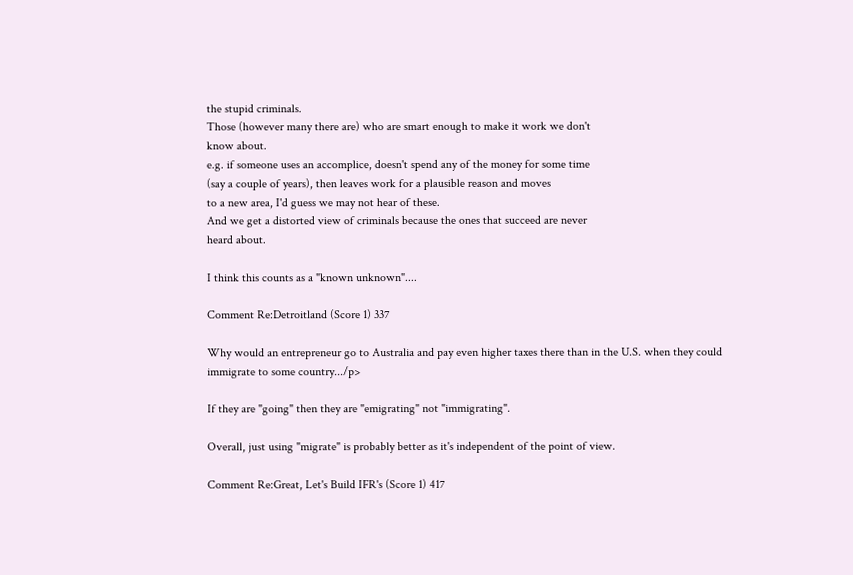the stupid criminals.
Those (however many there are) who are smart enough to make it work we don't
know about.
e.g. if someone uses an accomplice, doesn't spend any of the money for some time
(say a couple of years), then leaves work for a plausible reason and moves
to a new area, I'd guess we may not hear of these.
And we get a distorted view of criminals because the ones that succeed are never
heard about.

I think this counts as a "known unknown"....

Comment Re:Detroitland (Score 1) 337

Why would an entrepreneur go to Australia and pay even higher taxes there than in the U.S. when they could immigrate to some country.../p>

If they are "going" then they are "emigrating" not "immigrating".

Overall, just using "migrate" is probably better as it's independent of the point of view.

Comment Re:Great, Let's Build IFR's (Score 1) 417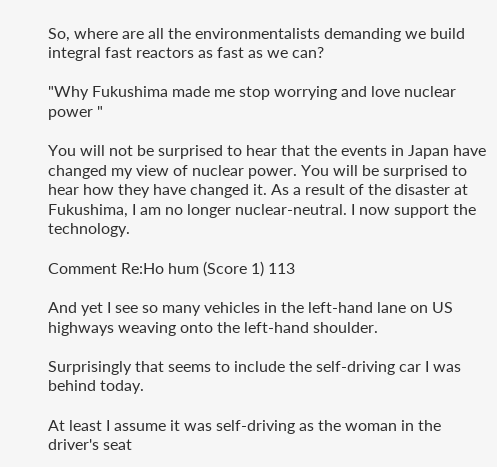So, where are all the environmentalists demanding we build integral fast reactors as fast as we can?

"Why Fukushima made me stop worrying and love nuclear power "

You will not be surprised to hear that the events in Japan have changed my view of nuclear power. You will be surprised to hear how they have changed it. As a result of the disaster at Fukushima, I am no longer nuclear-neutral. I now support the technology.

Comment Re:Ho hum (Score 1) 113

And yet I see so many vehicles in the left-hand lane on US highways weaving onto the left-hand shoulder.

Surprisingly that seems to include the self-driving car I was behind today.

At least I assume it was self-driving as the woman in the driver's seat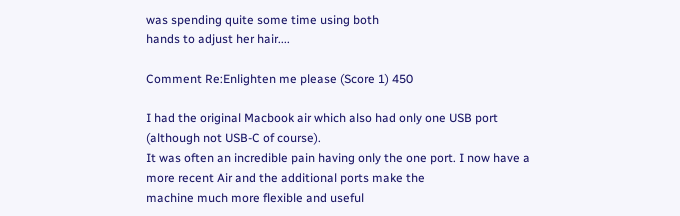was spending quite some time using both
hands to adjust her hair....

Comment Re:Enlighten me please (Score 1) 450

I had the original Macbook air which also had only one USB port (although not USB-C of course).
It was often an incredible pain having only the one port. I now have a more recent Air and the additional ports make the
machine much more flexible and useful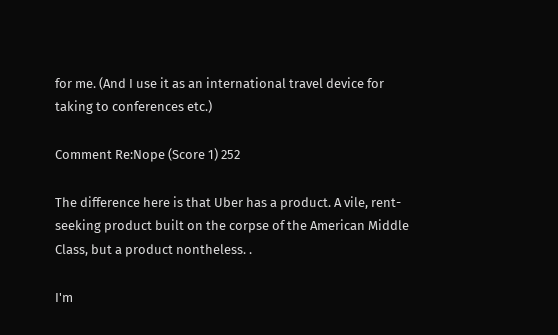for me. (And I use it as an international travel device for taking to conferences etc.)

Comment Re:Nope (Score 1) 252

The difference here is that Uber has a product. A vile, rent-seeking product built on the corpse of the American Middle Class, but a product nontheless. .

I'm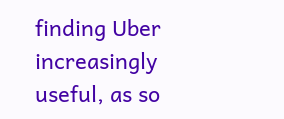finding Uber increasingly useful, as so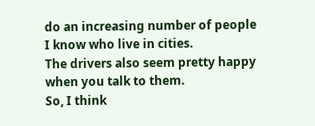do an increasing number of people I know who live in cities.
The drivers also seem pretty happy when you talk to them.
So, I think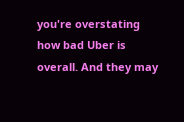you're overstating how bad Uber is overall. And they may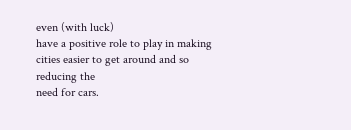even (with luck)
have a positive role to play in making cities easier to get around and so reducing the
need for cars.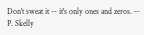Don't sweat it -- it's only ones and zeros. -- P. Skelly